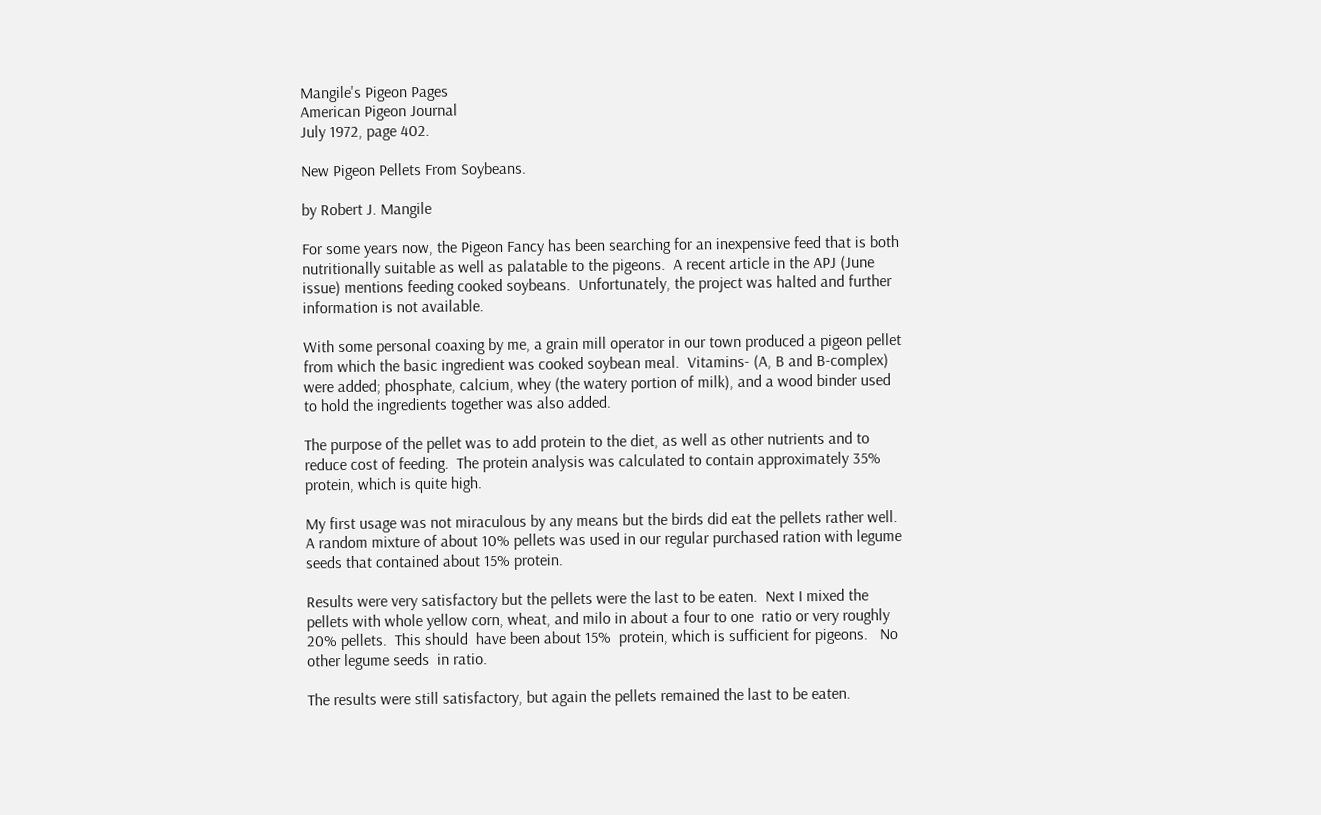Mangile's Pigeon Pages
American Pigeon Journal
July 1972, page 402.

New Pigeon Pellets From Soybeans.

by Robert J. Mangile

For some years now, the Pigeon Fancy has been searching for an inexpensive feed that is both nutritionally suitable as well as palatable to the pigeons.  A recent article in the APJ (June issue) mentions feeding cooked soybeans.  Unfortunately, the project was halted and further information is not available.

With some personal coaxing by me, a grain mill operator in our town produced a pigeon pellet from which the basic ingredient was cooked soybean meal.  Vitamins- (A, B and B-complex) were added; phosphate, calcium, whey (the watery portion of milk), and a wood binder used to hold the ingredients together was also added.

The purpose of the pellet was to add protein to the diet, as well as other nutrients and to reduce cost of feeding.  The protein analysis was calculated to contain approximately 35% protein, which is quite high.

My first usage was not miraculous by any means but the birds did eat the pellets rather well.  A random mixture of about 10% pellets was used in our regular purchased ration with legume seeds that contained about 15% protein.

Results were very satisfactory but the pellets were the last to be eaten.  Next I mixed the pellets with whole yellow corn, wheat, and milo in about a four to one  ratio or very roughly  20% pellets.  This should  have been about 15%  protein, which is sufficient for pigeons.   No other legume seeds  in ratio.

The results were still satisfactory, but again the pellets remained the last to be eaten.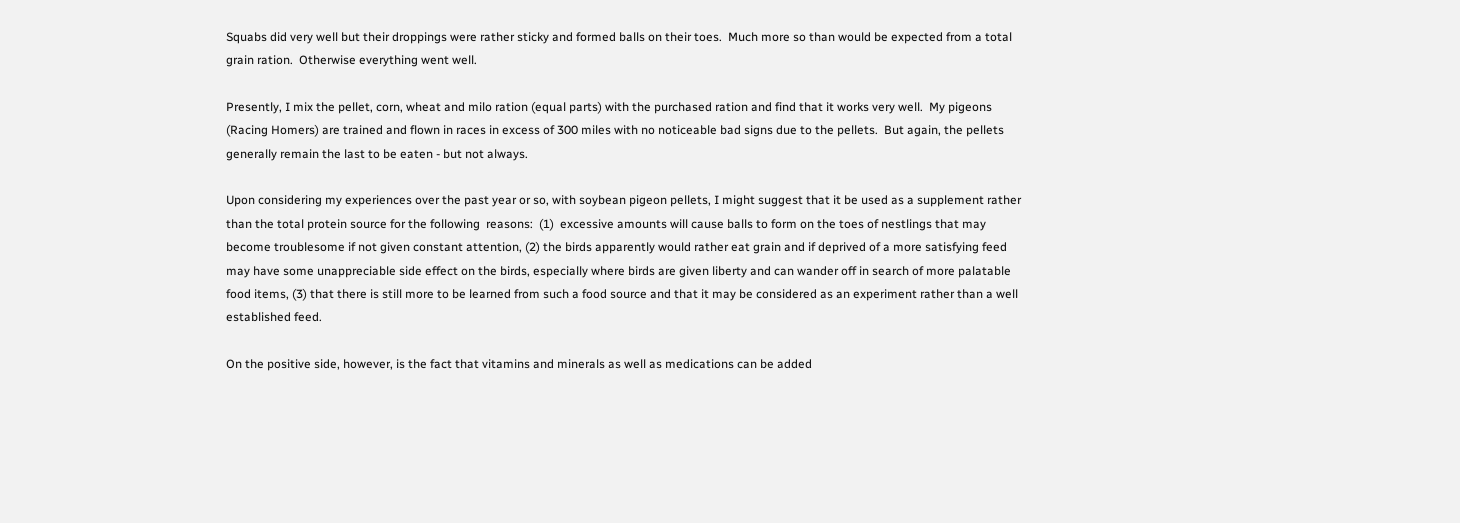Squabs did very well but their droppings were rather sticky and formed balls on their toes.  Much more so than would be expected from a total grain ration.  Otherwise everything went well.

Presently, I mix the pellet, corn, wheat and milo ration (equal parts) with the purchased ration and find that it works very well.  My pigeons (Racing Homers) are trained and flown in races in excess of 300 miles with no noticeable bad signs due to the pellets.  But again, the pellets generally remain the last to be eaten - but not always.

Upon considering my experiences over the past year or so, with soybean pigeon pellets, I might suggest that it be used as a supplement rather than the total protein source for the following  reasons:  (1)  excessive amounts will cause balls to form on the toes of nestlings that may become troublesome if not given constant attention, (2) the birds apparently would rather eat grain and if deprived of a more satisfying feed may have some unappreciable side effect on the birds, especially where birds are given liberty and can wander off in search of more palatable food items, (3) that there is still more to be learned from such a food source and that it may be considered as an experiment rather than a well established feed.

On the positive side, however, is the fact that vitamins and minerals as well as medications can be added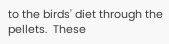to the birds' diet through the pellets.  These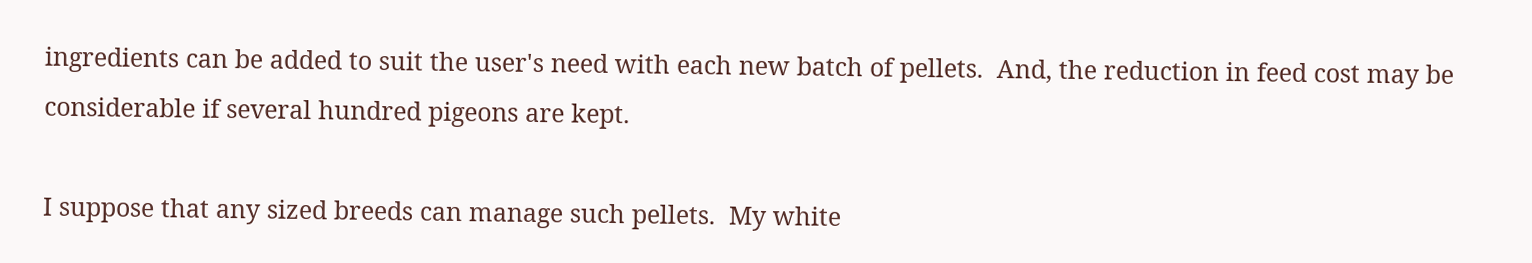ingredients can be added to suit the user's need with each new batch of pellets.  And, the reduction in feed cost may be considerable if several hundred pigeons are kept.

I suppose that any sized breeds can manage such pellets.  My white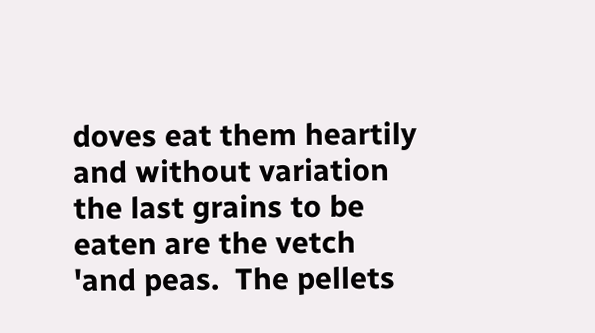doves eat them heartily and without variation the last grains to be eaten are the vetch 'and peas.  The pellets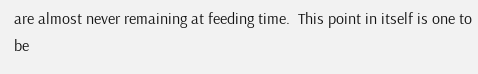are almost never remaining at feeding time.  This point in itself is one to be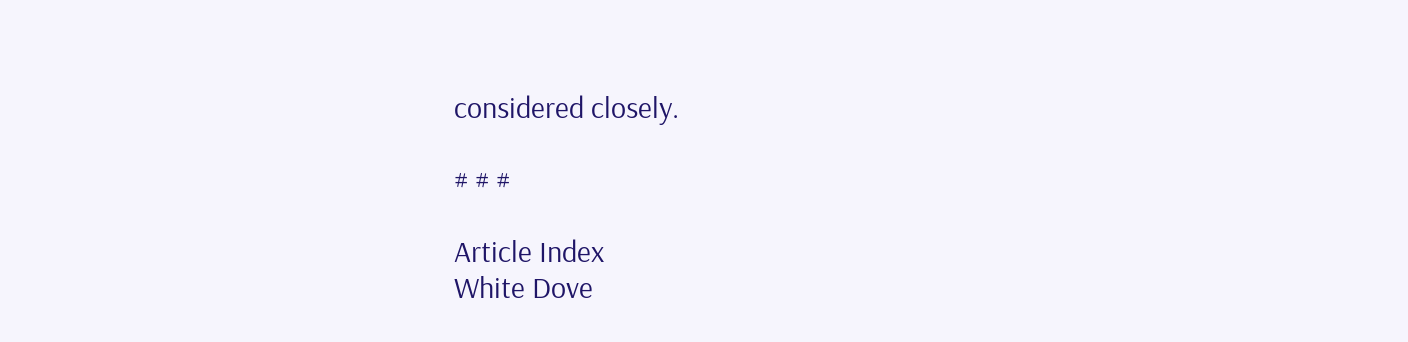considered closely.

# # #

Article Index
White Dove